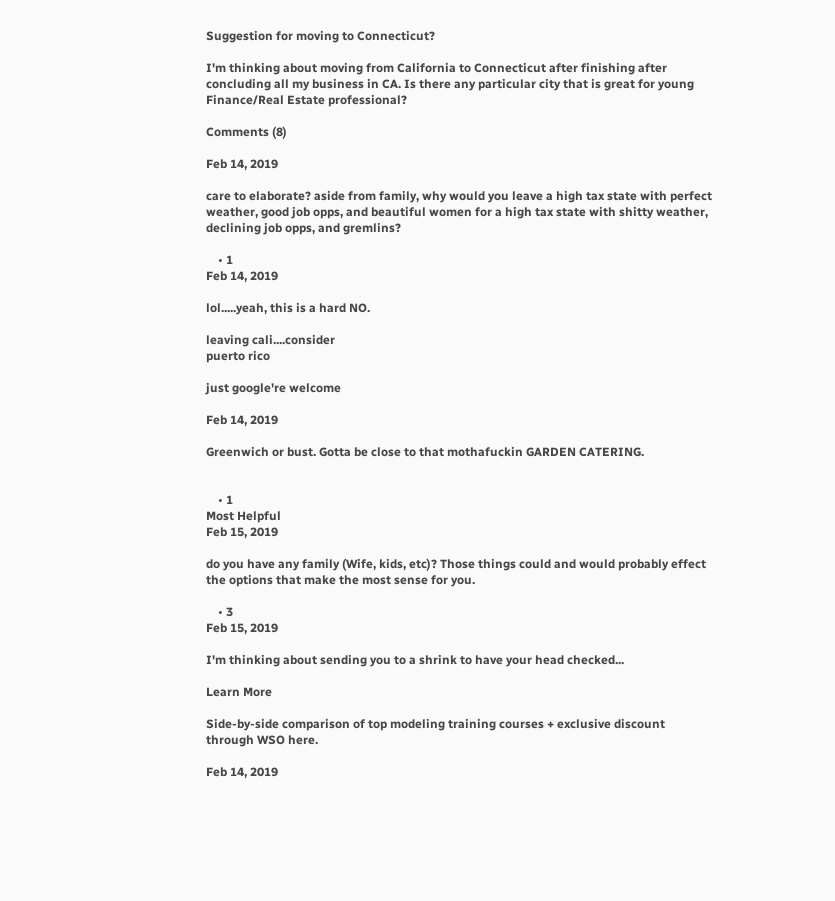Suggestion for moving to Connecticut?

I'm thinking about moving from California to Connecticut after finishing after concluding all my business in CA. Is there any particular city that is great for young Finance/Real Estate professional?

Comments (8)

Feb 14, 2019

care to elaborate? aside from family, why would you leave a high tax state with perfect weather, good job opps, and beautiful women for a high tax state with shitty weather, declining job opps, and gremlins?

    • 1
Feb 14, 2019

lol.....yeah, this is a hard NO.

leaving cali....consider
puerto rico

just google're welcome

Feb 14, 2019

Greenwich or bust. Gotta be close to that mothafuckin GARDEN CATERING.


    • 1
Most Helpful
Feb 15, 2019

do you have any family (Wife, kids, etc)? Those things could and would probably effect the options that make the most sense for you.

    • 3
Feb 15, 2019

I'm thinking about sending you to a shrink to have your head checked...

Learn More

Side-by-side comparison of top modeling training courses + exclusive discount through WSO here.

Feb 14, 2019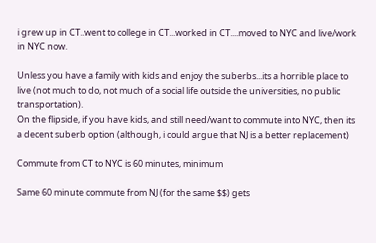i grew up in CT..went to college in CT...worked in CT....moved to NYC and live/work in NYC now.

Unless you have a family with kids and enjoy the suberbs...its a horrible place to live (not much to do, not much of a social life outside the universities, no public transportation).
On the flipside, if you have kids, and still need/want to commute into NYC, then its a decent suberb option (although, i could argue that NJ is a better replacement)

Commute from CT to NYC is 60 minutes, minimum

Same 60 minute commute from NJ (for the same $$) gets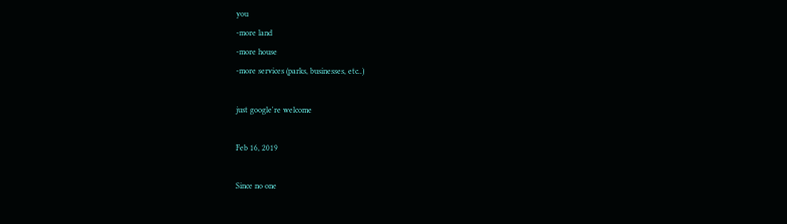you
-more land
-more house
-more services (parks, businesses, etc..)

just google're welcome

Feb 16, 2019

Since no one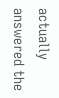actually answered the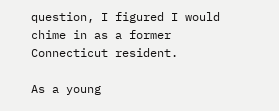question, I figured I would chime in as a former Connecticut resident.

As a young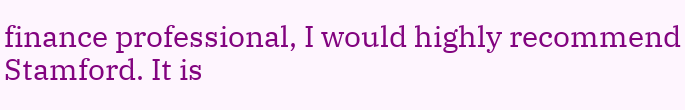finance professional, I would highly recommend Stamford. It is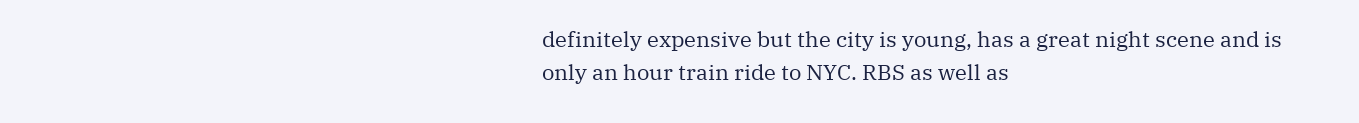definitely expensive but the city is young, has a great night scene and is only an hour train ride to NYC. RBS as well as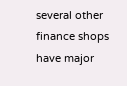several other finance shops have major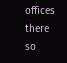offices there so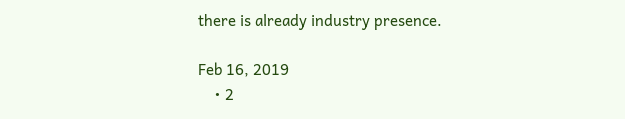there is already industry presence.

Feb 16, 2019
    • 2